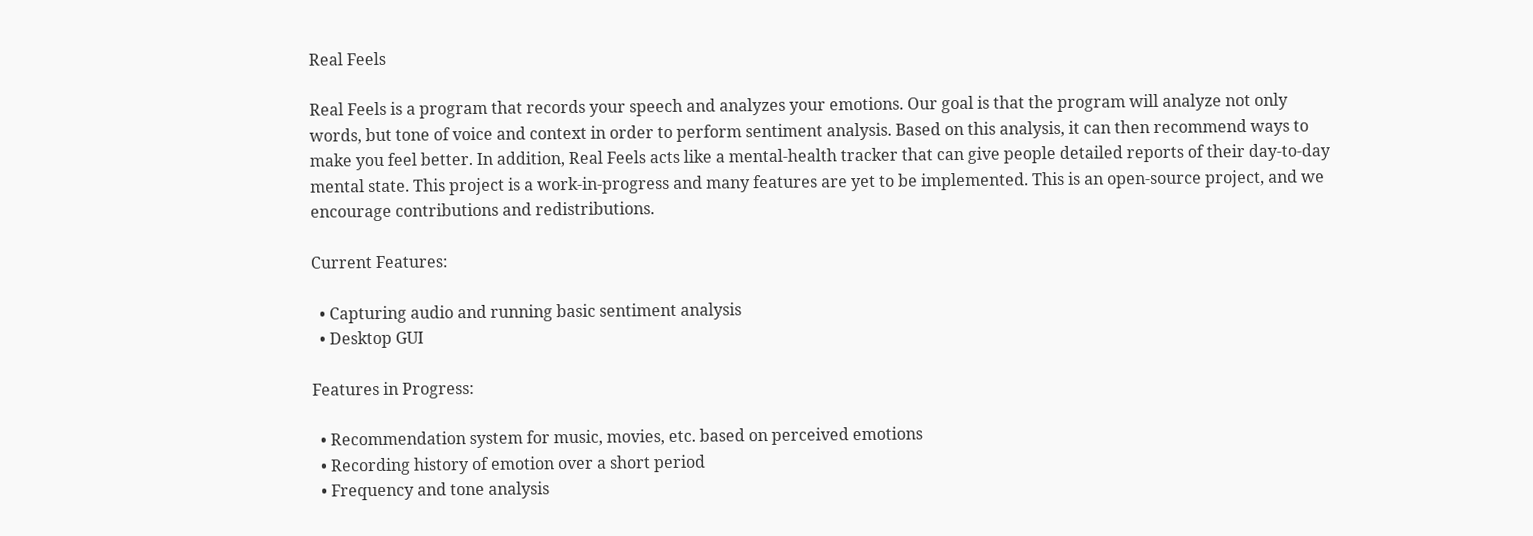Real Feels

Real Feels is a program that records your speech and analyzes your emotions. Our goal is that the program will analyze not only words, but tone of voice and context in order to perform sentiment analysis. Based on this analysis, it can then recommend ways to make you feel better. In addition, Real Feels acts like a mental-health tracker that can give people detailed reports of their day-to-day mental state. This project is a work-in-progress and many features are yet to be implemented. This is an open-source project, and we encourage contributions and redistributions.

Current Features:

  • Capturing audio and running basic sentiment analysis
  • Desktop GUI

Features in Progress:

  • Recommendation system for music, movies, etc. based on perceived emotions
  • Recording history of emotion over a short period
  • Frequency and tone analysis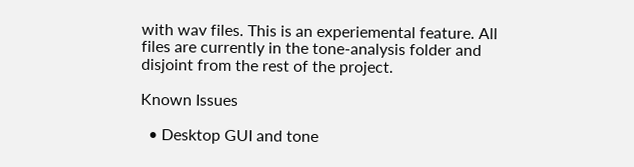with wav files. This is an experiemental feature. All files are currently in the tone-analysis folder and disjoint from the rest of the project.

Known Issues

  • Desktop GUI and tone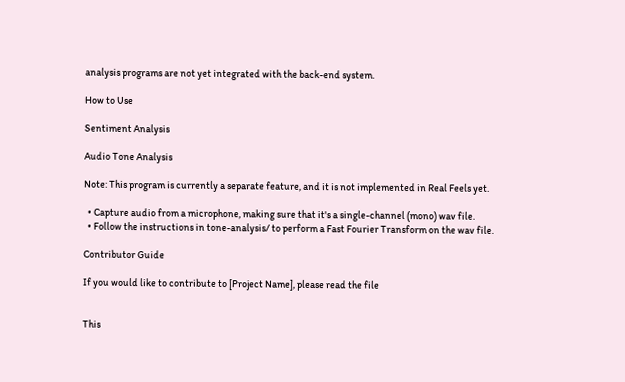analysis programs are not yet integrated with the back-end system.

How to Use

Sentiment Analysis

Audio Tone Analysis

Note: This program is currently a separate feature, and it is not implemented in Real Feels yet.

  • Capture audio from a microphone, making sure that it's a single-channel (mono) wav file.
  • Follow the instructions in tone-analysis/ to perform a Fast Fourier Transform on the wav file.

Contributor Guide

If you would like to contribute to [Project Name], please read the file


This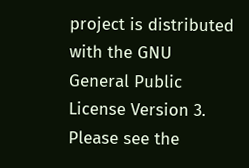project is distributed with the GNU General Public License Version 3. Please see the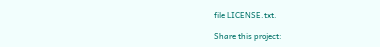file LICENSE.txt.

Share this project: